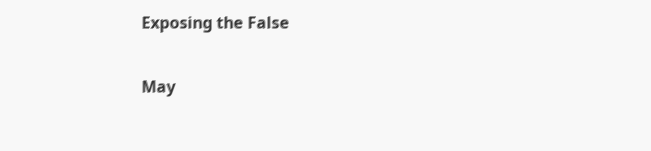Exposing the False

May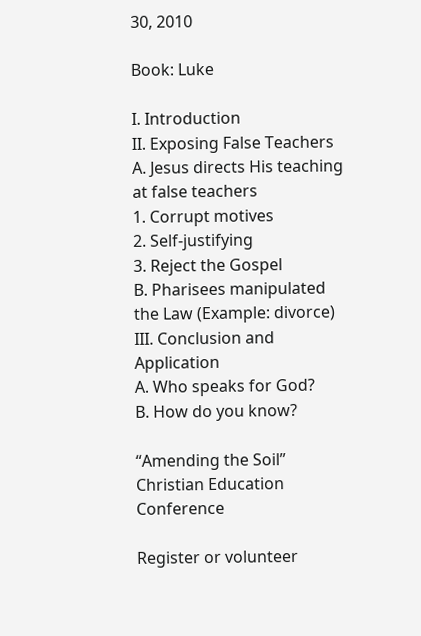30, 2010

Book: Luke

I. Introduction
II. Exposing False Teachers
A. Jesus directs His teaching at false teachers
1. Corrupt motives
2. Self-justifying
3. Reject the Gospel
B. Pharisees manipulated the Law (Example: divorce)
III. Conclusion and Application
A. Who speaks for God?
B. How do you know?

“Amending the Soil” Christian Education Conference

Register or volunteer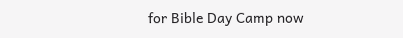for Bible Day Camp now